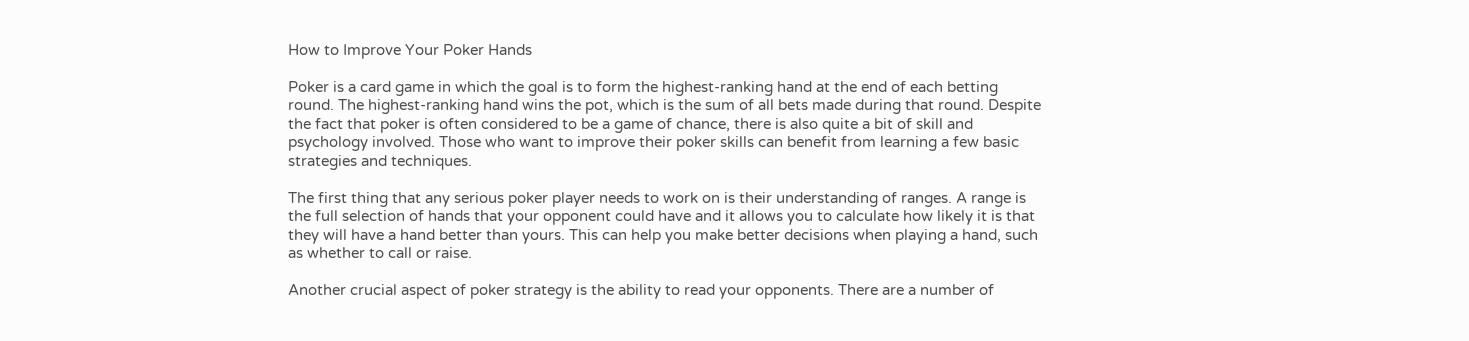How to Improve Your Poker Hands

Poker is a card game in which the goal is to form the highest-ranking hand at the end of each betting round. The highest-ranking hand wins the pot, which is the sum of all bets made during that round. Despite the fact that poker is often considered to be a game of chance, there is also quite a bit of skill and psychology involved. Those who want to improve their poker skills can benefit from learning a few basic strategies and techniques.

The first thing that any serious poker player needs to work on is their understanding of ranges. A range is the full selection of hands that your opponent could have and it allows you to calculate how likely it is that they will have a hand better than yours. This can help you make better decisions when playing a hand, such as whether to call or raise.

Another crucial aspect of poker strategy is the ability to read your opponents. There are a number of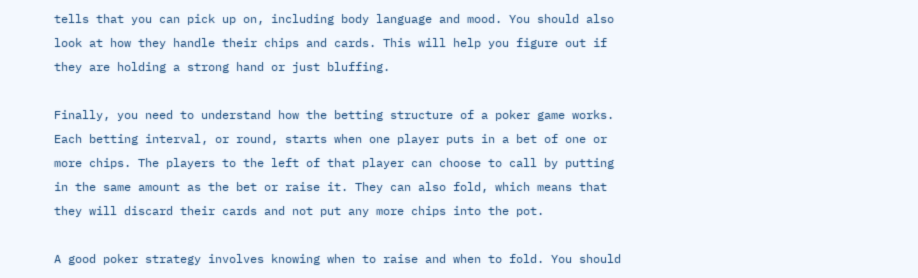tells that you can pick up on, including body language and mood. You should also look at how they handle their chips and cards. This will help you figure out if they are holding a strong hand or just bluffing.

Finally, you need to understand how the betting structure of a poker game works. Each betting interval, or round, starts when one player puts in a bet of one or more chips. The players to the left of that player can choose to call by putting in the same amount as the bet or raise it. They can also fold, which means that they will discard their cards and not put any more chips into the pot.

A good poker strategy involves knowing when to raise and when to fold. You should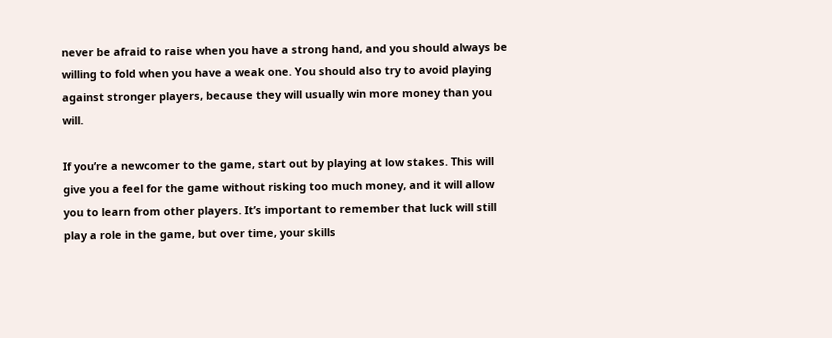never be afraid to raise when you have a strong hand, and you should always be willing to fold when you have a weak one. You should also try to avoid playing against stronger players, because they will usually win more money than you will.

If you’re a newcomer to the game, start out by playing at low stakes. This will give you a feel for the game without risking too much money, and it will allow you to learn from other players. It’s important to remember that luck will still play a role in the game, but over time, your skills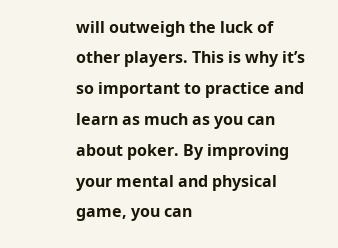will outweigh the luck of other players. This is why it’s so important to practice and learn as much as you can about poker. By improving your mental and physical game, you can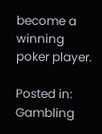become a winning poker player.

Posted in: Gambling